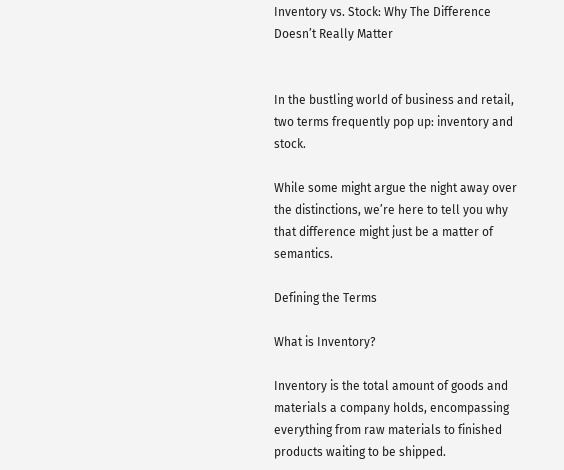Inventory vs. Stock: Why The Difference Doesn’t Really Matter


In the bustling world of business and retail, two terms frequently pop up: inventory and stock.

While some might argue the night away over the distinctions, we’re here to tell you why that difference might just be a matter of semantics.

Defining the Terms

What is Inventory?

Inventory is the total amount of goods and materials a company holds, encompassing everything from raw materials to finished products waiting to be shipped.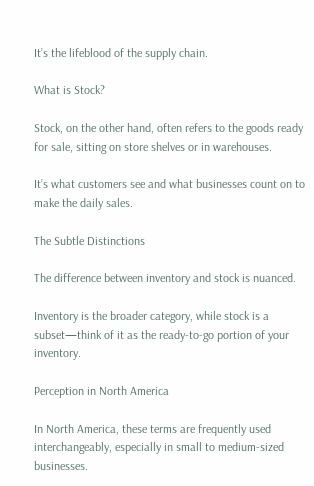It’s the lifeblood of the supply chain.

What is Stock?

Stock, on the other hand, often refers to the goods ready for sale, sitting on store shelves or in warehouses.

It’s what customers see and what businesses count on to make the daily sales.

The Subtle Distinctions

The difference between inventory and stock is nuanced.

Inventory is the broader category, while stock is a subset—think of it as the ready-to-go portion of your inventory.

Perception in North America

In North America, these terms are frequently used interchangeably, especially in small to medium-sized businesses.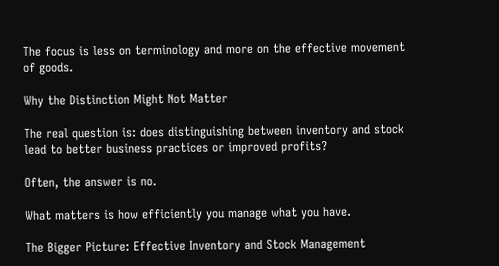The focus is less on terminology and more on the effective movement of goods.

Why the Distinction Might Not Matter

The real question is: does distinguishing between inventory and stock lead to better business practices or improved profits?

Often, the answer is no.

What matters is how efficiently you manage what you have.

The Bigger Picture: Effective Inventory and Stock Management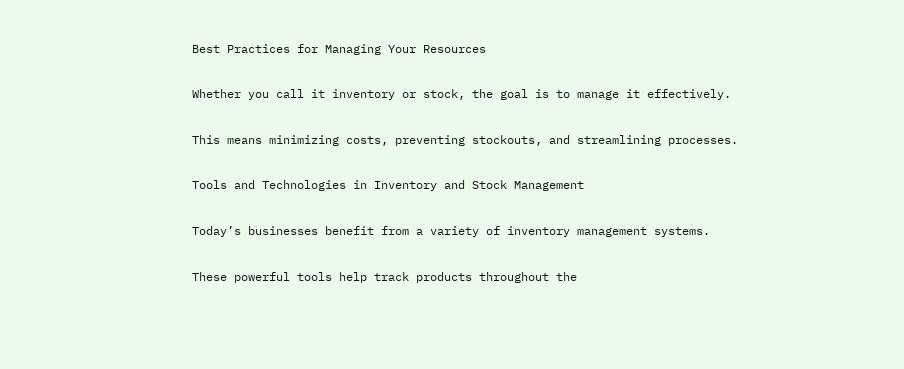Best Practices for Managing Your Resources

Whether you call it inventory or stock, the goal is to manage it effectively.

This means minimizing costs, preventing stockouts, and streamlining processes.

Tools and Technologies in Inventory and Stock Management

Today’s businesses benefit from a variety of inventory management systems.

These powerful tools help track products throughout the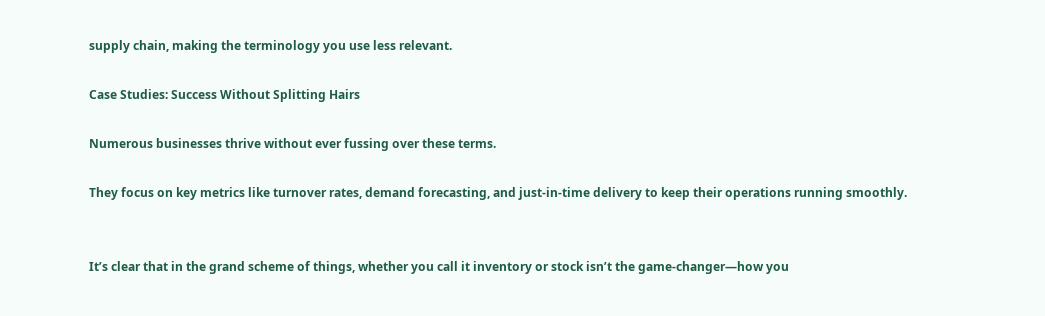supply chain, making the terminology you use less relevant.

Case Studies: Success Without Splitting Hairs

Numerous businesses thrive without ever fussing over these terms.

They focus on key metrics like turnover rates, demand forecasting, and just-in-time delivery to keep their operations running smoothly.


It’s clear that in the grand scheme of things, whether you call it inventory or stock isn’t the game-changer—how you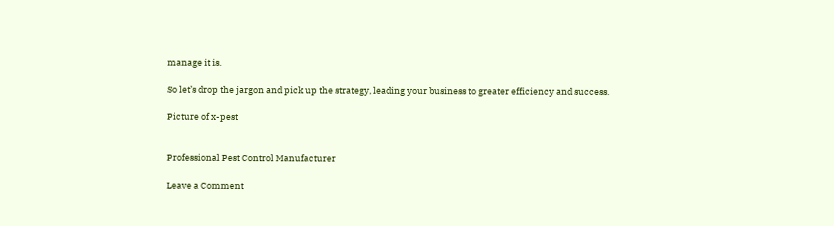manage it is.

So let’s drop the jargon and pick up the strategy, leading your business to greater efficiency and success.

Picture of x-pest


Professional Pest Control Manufacturer

Leave a Comment